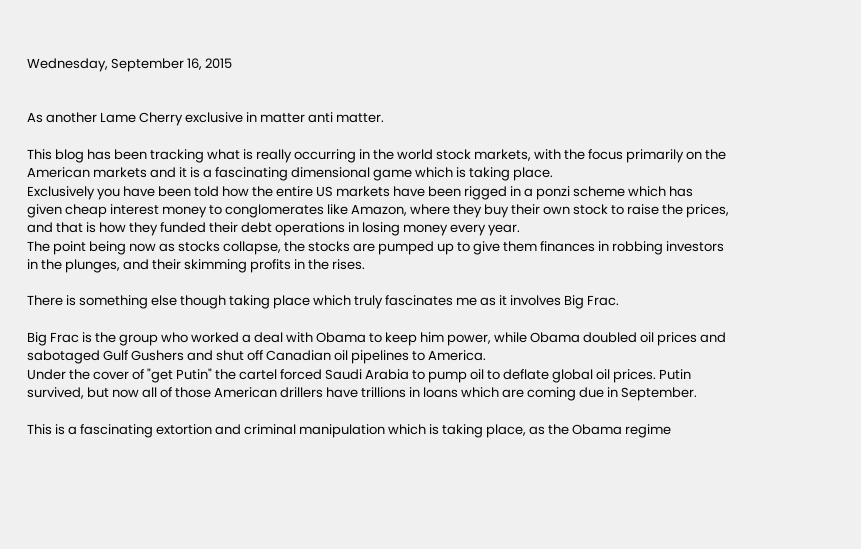Wednesday, September 16, 2015


As another Lame Cherry exclusive in matter anti matter.

This blog has been tracking what is really occurring in the world stock markets, with the focus primarily on the American markets and it is a fascinating dimensional game which is taking place.
Exclusively you have been told how the entire US markets have been rigged in a ponzi scheme which has given cheap interest money to conglomerates like Amazon, where they buy their own stock to raise the prices, and that is how they funded their debt operations in losing money every year.
The point being now as stocks collapse, the stocks are pumped up to give them finances in robbing investors in the plunges, and their skimming profits in the rises.

There is something else though taking place which truly fascinates me as it involves Big Frac.

Big Frac is the group who worked a deal with Obama to keep him power, while Obama doubled oil prices and sabotaged Gulf Gushers and shut off Canadian oil pipelines to America.
Under the cover of "get Putin" the cartel forced Saudi Arabia to pump oil to deflate global oil prices. Putin survived, but now all of those American drillers have trillions in loans which are coming due in September.

This is a fascinating extortion and criminal manipulation which is taking place, as the Obama regime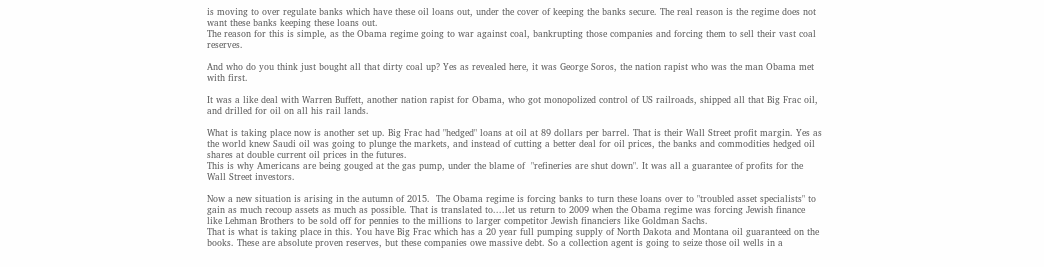is moving to over regulate banks which have these oil loans out, under the cover of keeping the banks secure. The real reason is the regime does not want these banks keeping these loans out.
The reason for this is simple, as the Obama regime going to war against coal, bankrupting those companies and forcing them to sell their vast coal reserves.

And who do you think just bought all that dirty coal up? Yes as revealed here, it was George Soros, the nation rapist who was the man Obama met with first.

It was a like deal with Warren Buffett, another nation rapist for Obama, who got monopolized control of US railroads, shipped all that Big Frac oil, and drilled for oil on all his rail lands.

What is taking place now is another set up. Big Frac had "hedged" loans at oil at 89 dollars per barrel. That is their Wall Street profit margin. Yes as the world knew Saudi oil was going to plunge the markets, and instead of cutting a better deal for oil prices, the banks and commodities hedged oil shares at double current oil prices in the futures.
This is why Americans are being gouged at the gas pump, under the blame of  "refineries are shut down". It was all a guarantee of profits for the Wall Street investors.

Now a new situation is arising in the autumn of 2015.  The Obama regime is forcing banks to turn these loans over to "troubled asset specialists" to gain as much recoup assets as much as possible. That is translated to....let us return to 2009 when the Obama regime was forcing Jewish finance like Lehman Brothers to be sold off for pennies to the millions to larger competitor Jewish financiers like Goldman Sachs.
That is what is taking place in this. You have Big Frac which has a 20 year full pumping supply of North Dakota and Montana oil guaranteed on the books. These are absolute proven reserves, but these companies owe massive debt. So a collection agent is going to seize those oil wells in a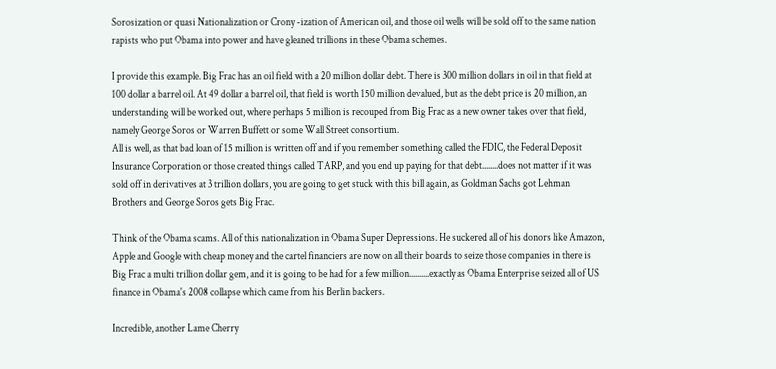Sorosization or quasi Nationalization or Crony -ization of American oil, and those oil wells will be sold off to the same nation rapists who put Obama into power and have gleaned trillions in these Obama schemes.

I provide this example. Big Frac has an oil field with a 20 million dollar debt. There is 300 million dollars in oil in that field at 100 dollar a barrel oil. At 49 dollar a barrel oil, that field is worth 150 million devalued, but as the debt price is 20 million, an understanding will be worked out, where perhaps 5 million is recouped from Big Frac as a new owner takes over that field, namely George Soros or Warren Buffett or some Wall Street consortium.
All is well, as that bad loan of 15 million is written off and if you remember something called the FDIC, the Federal Deposit Insurance Corporation or those created things called TARP, and you end up paying for that debt........does not matter if it was sold off in derivatives at 3 trillion dollars, you are going to get stuck with this bill again, as Goldman Sachs got Lehman Brothers and George Soros gets Big Frac.

Think of the Obama scams. All of this nationalization in Obama Super Depressions. He suckered all of his donors like Amazon, Apple and Google with cheap money and the cartel financiers are now on all their boards to seize those companies in there is Big Frac a multi trillion dollar gem, and it is going to be had for a few million..........exactly as Obama Enterprise seized all of US finance in Obama's 2008 collapse which came from his Berlin backers.

Incredible, another Lame Cherry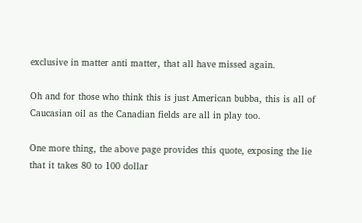exclusive in matter anti matter, that all have missed again.

Oh and for those who think this is just American bubba, this is all of Caucasian oil as the Canadian fields are all in play too.

One more thing, the above page provides this quote, exposing the lie that it takes 80 to 100 dollar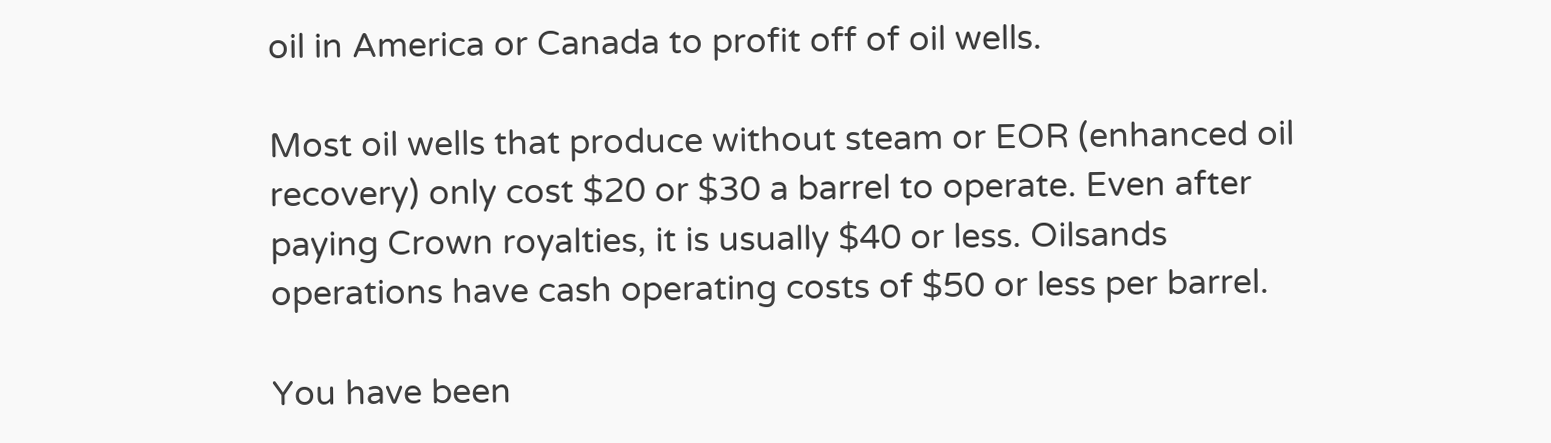oil in America or Canada to profit off of oil wells.

Most oil wells that produce without steam or EOR (enhanced oil recovery) only cost $20 or $30 a barrel to operate. Even after paying Crown royalties, it is usually $40 or less. Oilsands operations have cash operating costs of $50 or less per barrel.

You have been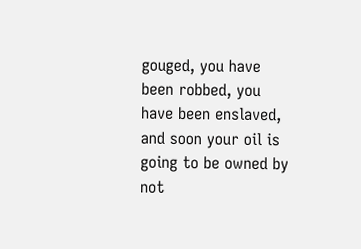gouged, you have been robbed, you have been enslaved, and soon your oil is going to be owned by not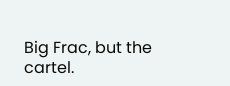Big Frac, but the cartel.